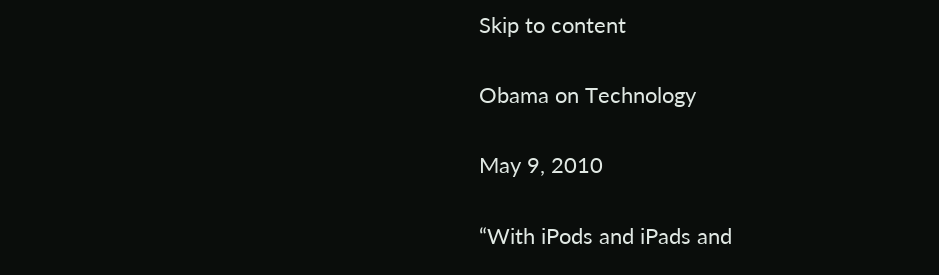Skip to content

Obama on Technology

May 9, 2010

“With iPods and iPads and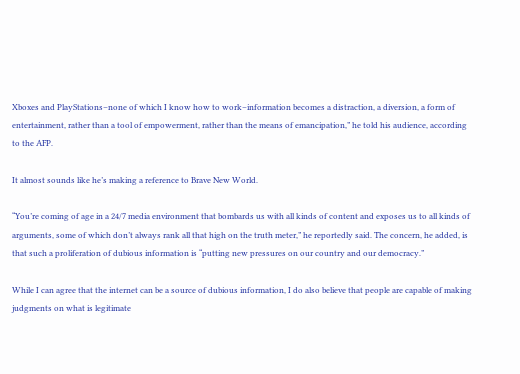Xboxes and PlayStations–none of which I know how to work–information becomes a distraction, a diversion, a form of entertainment, rather than a tool of empowerment, rather than the means of emancipation,” he told his audience, according to the AFP.

It almost sounds like he’s making a reference to Brave New World.

“You’re coming of age in a 24/7 media environment that bombards us with all kinds of content and exposes us to all kinds of arguments, some of which don’t always rank all that high on the truth meter,” he reportedly said. The concern, he added, is that such a proliferation of dubious information is “putting new pressures on our country and our democracy.”

While I can agree that the internet can be a source of dubious information, I do also believe that people are capable of making judgments on what is legitimate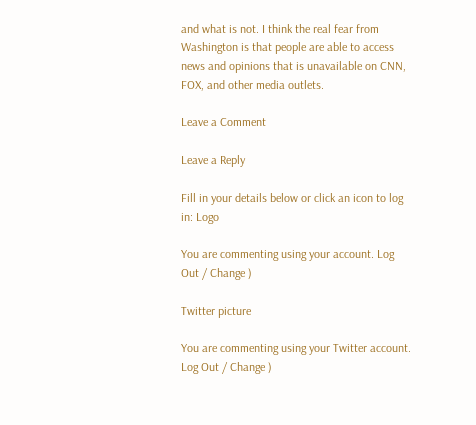and what is not. I think the real fear from Washington is that people are able to access news and opinions that is unavailable on CNN, FOX, and other media outlets.

Leave a Comment

Leave a Reply

Fill in your details below or click an icon to log in: Logo

You are commenting using your account. Log Out / Change )

Twitter picture

You are commenting using your Twitter account. Log Out / Change )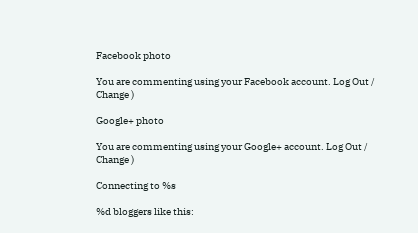Facebook photo

You are commenting using your Facebook account. Log Out / Change )

Google+ photo

You are commenting using your Google+ account. Log Out / Change )

Connecting to %s

%d bloggers like this: